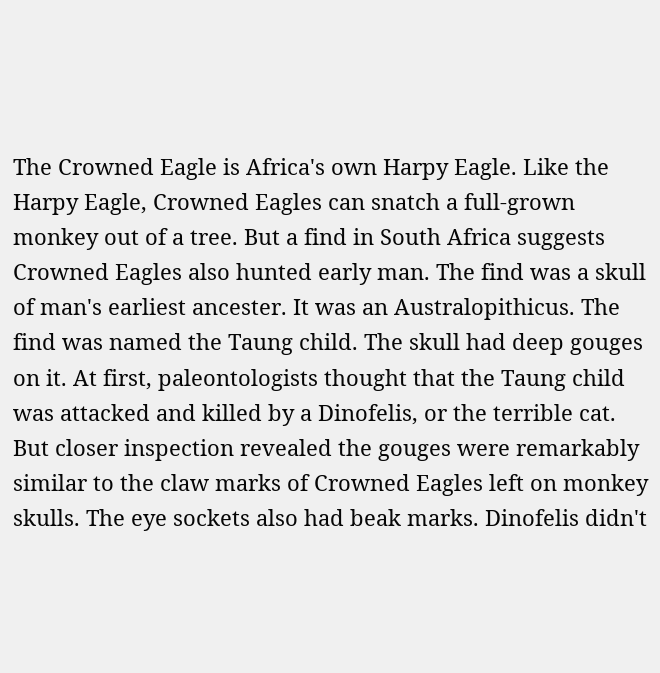The Crowned Eagle is Africa's own Harpy Eagle. Like the Harpy Eagle, Crowned Eagles can snatch a full-grown monkey out of a tree. But a find in South Africa suggests Crowned Eagles also hunted early man. The find was a skull of man's earliest ancester. It was an Australopithicus. The find was named the Taung child. The skull had deep gouges on it. At first, paleontologists thought that the Taung child was attacked and killed by a Dinofelis, or the terrible cat. But closer inspection revealed the gouges were remarkably similar to the claw marks of Crowned Eagles left on monkey skulls. The eye sockets also had beak marks. Dinofelis didn't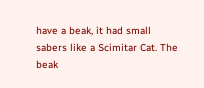have a beak, it had small sabers like a Scimitar Cat. The beak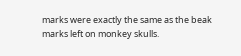marks were exactly the same as the beak marks left on monkey skulls.